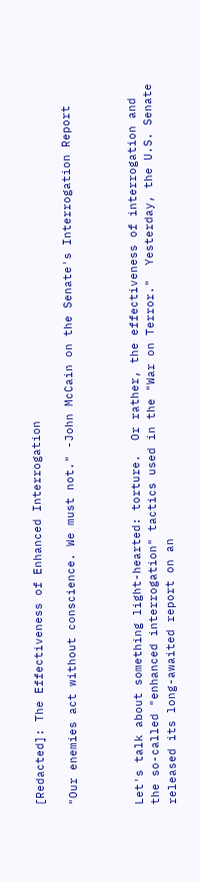[Redacted]: The Effectiveness of Enhanced Interrogation

"Our enemies act without conscience. We must not." -John McCain on the Senate's Interrogation Report



Let's talk about something light-hearted: torture.  Or rather, the effectiveness of interrogation and the so-called "enhanced interrogation" tactics used in the "War on Terror."  Yesterday, the U.S. Senate released its long-awaited report on an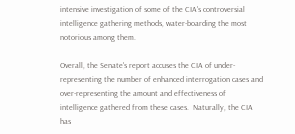intensive investigation of some of the CIA's controversial intelligence gathering methods, water-boarding the most notorious among them.

Overall, the Senate's report accuses the CIA of under-representing the number of enhanced interrogation cases and over-representing the amount and effectiveness of intelligence gathered from these cases.  Naturally, the CIA has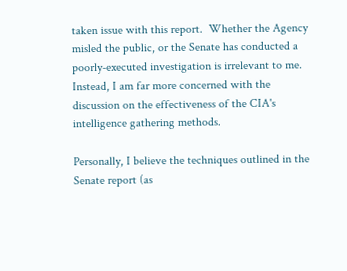taken issue with this report.  Whether the Agency misled the public, or the Senate has conducted a poorly-executed investigation is irrelevant to me.  Instead, I am far more concerned with the discussion on the effectiveness of the CIA's intelligence gathering methods.

Personally, I believe the techniques outlined in the Senate report (as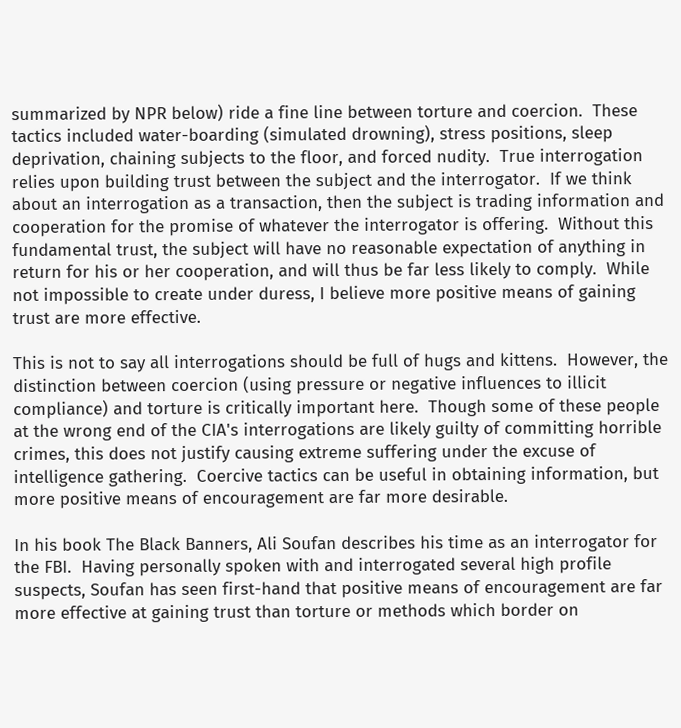summarized by NPR below) ride a fine line between torture and coercion.  These tactics included water-boarding (simulated drowning), stress positions, sleep deprivation, chaining subjects to the floor, and forced nudity.  True interrogation relies upon building trust between the subject and the interrogator.  If we think about an interrogation as a transaction, then the subject is trading information and cooperation for the promise of whatever the interrogator is offering.  Without this fundamental trust, the subject will have no reasonable expectation of anything in return for his or her cooperation, and will thus be far less likely to comply.  While not impossible to create under duress, I believe more positive means of gaining trust are more effective.

This is not to say all interrogations should be full of hugs and kittens.  However, the distinction between coercion (using pressure or negative influences to illicit compliance) and torture is critically important here.  Though some of these people at the wrong end of the CIA's interrogations are likely guilty of committing horrible crimes, this does not justify causing extreme suffering under the excuse of intelligence gathering.  Coercive tactics can be useful in obtaining information, but more positive means of encouragement are far more desirable.

In his book The Black Banners, Ali Soufan describes his time as an interrogator for the FBI.  Having personally spoken with and interrogated several high profile suspects, Soufan has seen first-hand that positive means of encouragement are far more effective at gaining trust than torture or methods which border on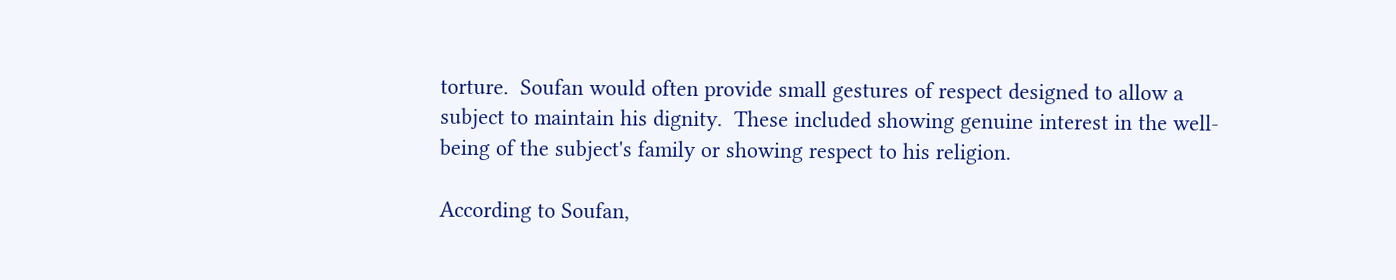torture.  Soufan would often provide small gestures of respect designed to allow a subject to maintain his dignity.  These included showing genuine interest in the well-being of the subject's family or showing respect to his religion.

According to Soufan,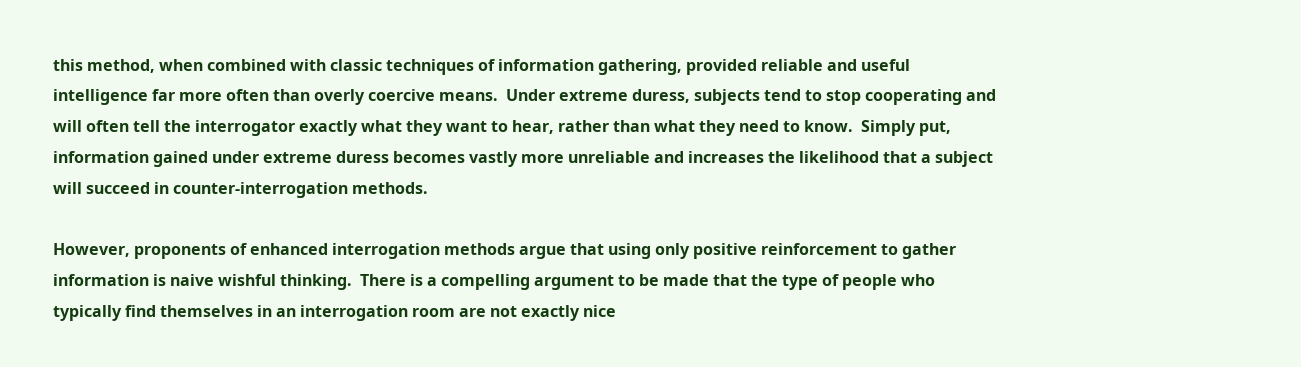this method, when combined with classic techniques of information gathering, provided reliable and useful intelligence far more often than overly coercive means.  Under extreme duress, subjects tend to stop cooperating and will often tell the interrogator exactly what they want to hear, rather than what they need to know.  Simply put, information gained under extreme duress becomes vastly more unreliable and increases the likelihood that a subject will succeed in counter-interrogation methods.

However, proponents of enhanced interrogation methods argue that using only positive reinforcement to gather information is naive wishful thinking.  There is a compelling argument to be made that the type of people who typically find themselves in an interrogation room are not exactly nice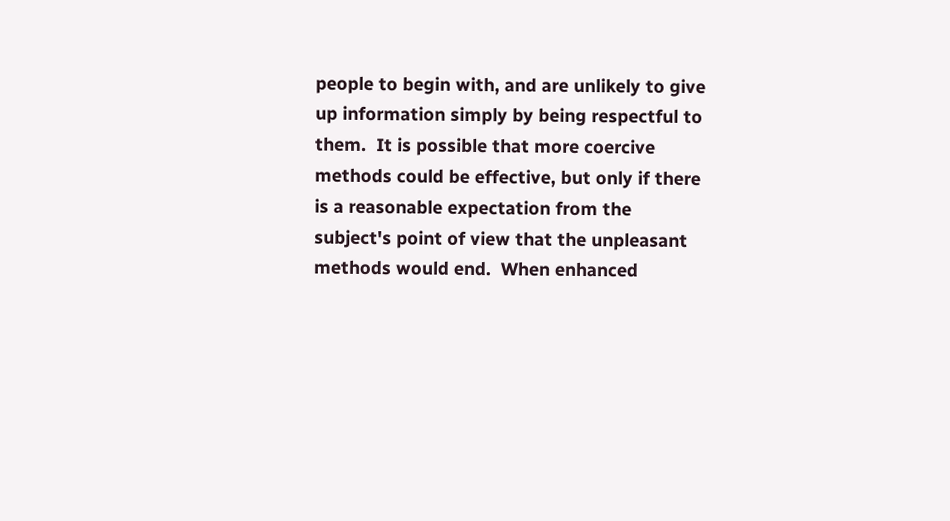people to begin with, and are unlikely to give up information simply by being respectful to them.  It is possible that more coercive methods could be effective, but only if there is a reasonable expectation from the subject's point of view that the unpleasant methods would end.  When enhanced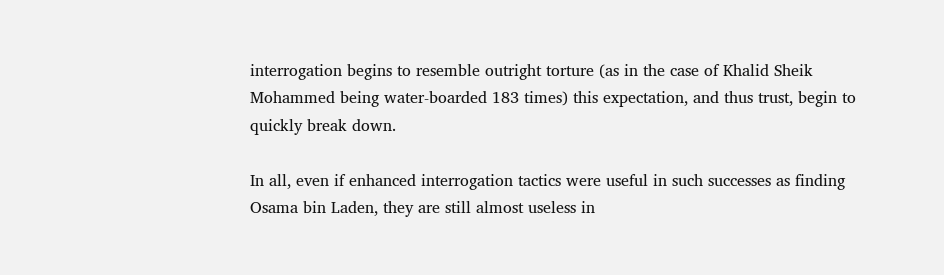interrogation begins to resemble outright torture (as in the case of Khalid Sheik Mohammed being water-boarded 183 times) this expectation, and thus trust, begin to quickly break down.

In all, even if enhanced interrogation tactics were useful in such successes as finding Osama bin Laden, they are still almost useless in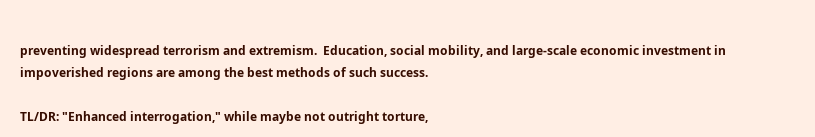preventing widespread terrorism and extremism.  Education, social mobility, and large-scale economic investment in impoverished regions are among the best methods of such success.

TL/DR: "Enhanced interrogation," while maybe not outright torture,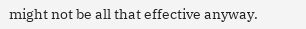might not be all that effective anyway.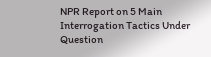NPR Report on 5 Main Interrogation Tactics Under Question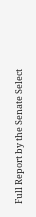Full Report by the Senate Select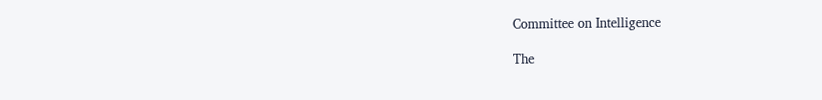Committee on Intelligence

The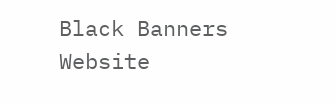Black Banners Website